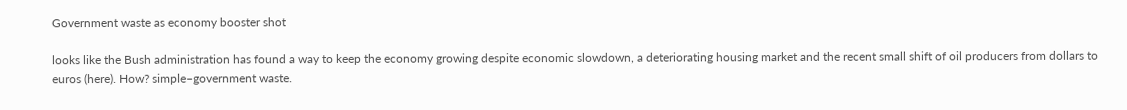Government waste as economy booster shot

looks like the Bush administration has found a way to keep the economy growing despite economic slowdown, a deteriorating housing market and the recent small shift of oil producers from dollars to euros (here). How? simple–government waste.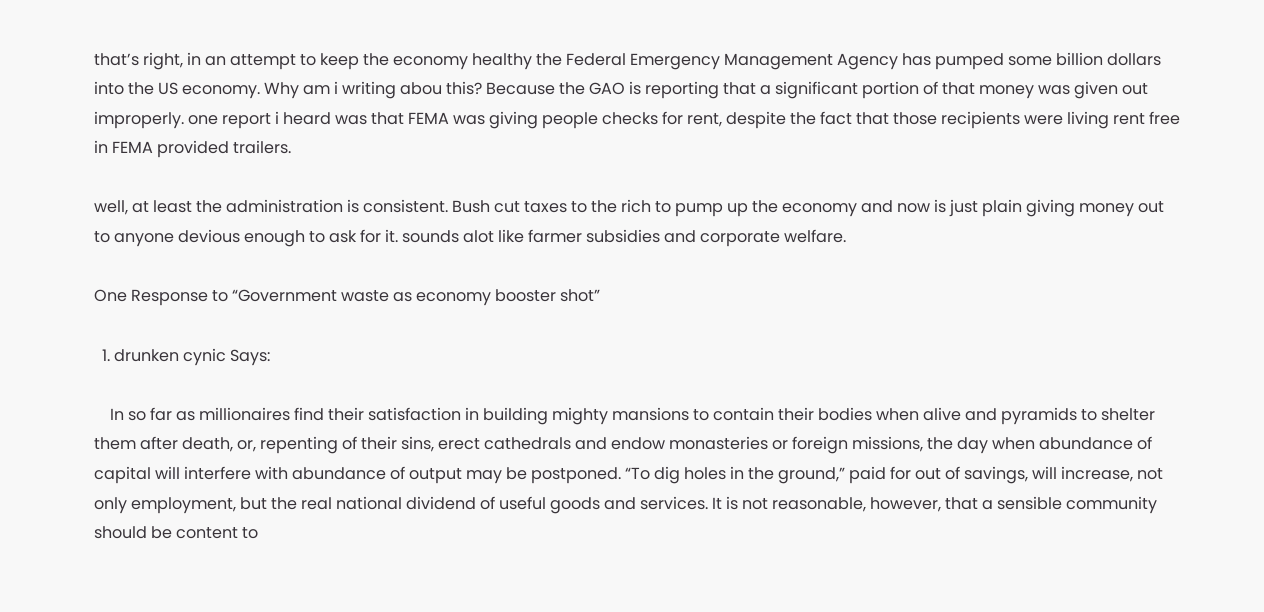that’s right, in an attempt to keep the economy healthy the Federal Emergency Management Agency has pumped some billion dollars into the US economy. Why am i writing abou this? Because the GAO is reporting that a significant portion of that money was given out improperly. one report i heard was that FEMA was giving people checks for rent, despite the fact that those recipients were living rent free in FEMA provided trailers.

well, at least the administration is consistent. Bush cut taxes to the rich to pump up the economy and now is just plain giving money out to anyone devious enough to ask for it. sounds alot like farmer subsidies and corporate welfare.

One Response to “Government waste as economy booster shot”

  1. drunken cynic Says:

    In so far as millionaires find their satisfaction in building mighty mansions to contain their bodies when alive and pyramids to shelter them after death, or, repenting of their sins, erect cathedrals and endow monasteries or foreign missions, the day when abundance of capital will interfere with abundance of output may be postponed. “To dig holes in the ground,” paid for out of savings, will increase, not only employment, but the real national dividend of useful goods and services. It is not reasonable, however, that a sensible community should be content to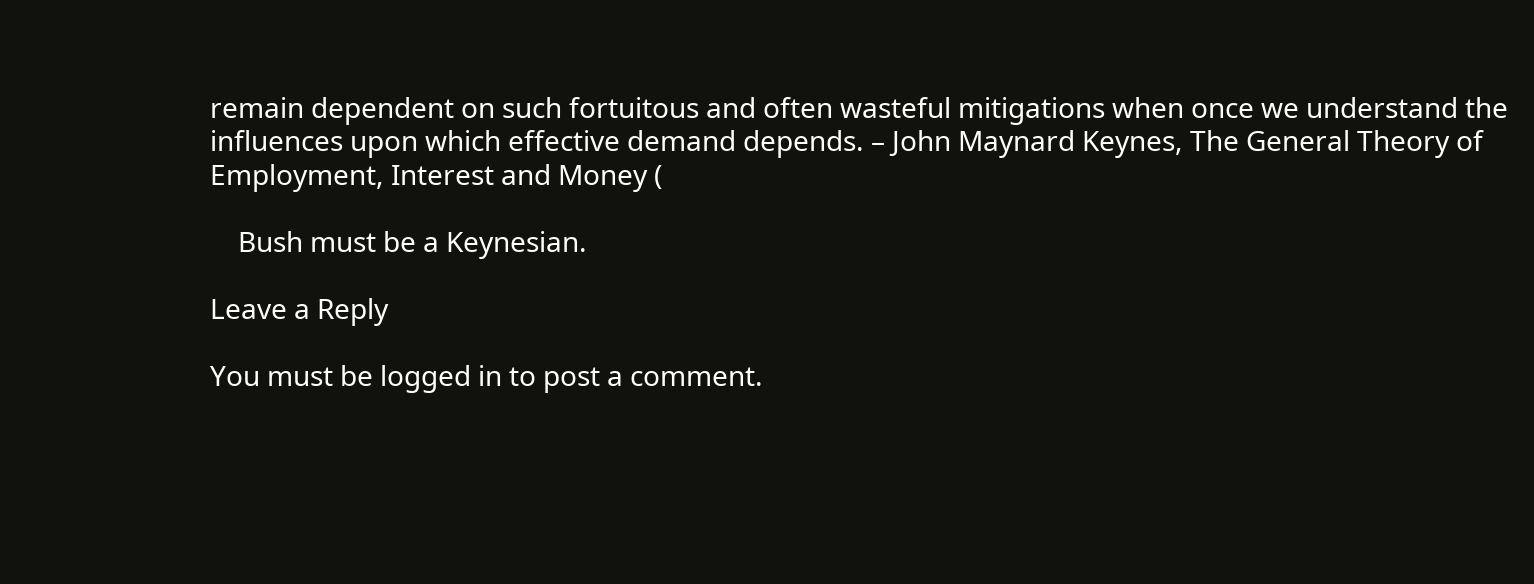remain dependent on such fortuitous and often wasteful mitigations when once we understand the influences upon which effective demand depends. – John Maynard Keynes, The General Theory of Employment, Interest and Money (

    Bush must be a Keynesian.

Leave a Reply

You must be logged in to post a comment.